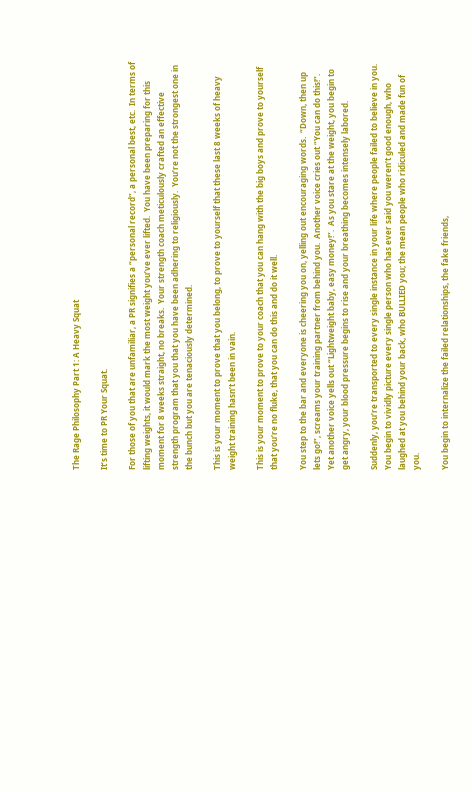The Rage Philosophy Part 1: A Heavy Squat

It’s time to PR Your Squat.

For those of you that are unfamiliar, a PR signifies a “personal record”, a personal best, etc.  In terms of lifting weights, it would mark the most weight you’ve ever lifted.  You have been preparing for this moment for 8 weeks straight, no breaks.  Your strength coach meticulously crafted an effective strength program that you that you have been adhering to religiously.  You’re not the strongest one in the bunch but you are tenaciously determined.

This is your moment to prove that you belong, to prove to yourself that these last 8 weeks of heavy weight training hasn’t been in vain.

This is your moment to prove to your coach that you can hang with the big boys and prove to yourself that you’re no fluke, that you can do this and do it well.

You step to the bar and everyone is cheering you on, yelling out encouraging words.  “Down, then up lets go!”, screams your training partner from behind you.  Another voice cries out “You can do this!”.  Yet another voice yells out “Lightweight baby, easy money!”.  As you stare at the weight, you begin to get angry, your blood pressure begins to rise and your breathing becomes intensely labored.

Suddenly, you’re transported to every single instance in your life where people failed to believe in you. You begin to vividly picture every single person who has ever said you weren’t good enough, who laughed at you behind your back, who BULLIED you; the mean people who ridiculed and made fun of you.

You begin to internalize the failed relationships, the fake friends,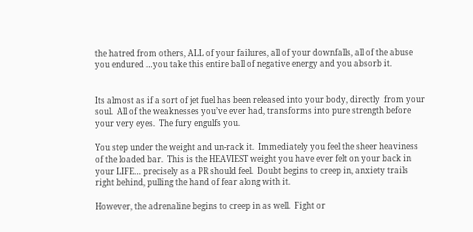the hatred from others, ALL of your failures, all of your downfalls, all of the abuse you endured …you take this entire ball of negative energy and you absorb it.


Its almost as if a sort of jet fuel has been released into your body, directly  from your soul.  All of the weaknesses you’ve ever had, transforms into pure strength before your very eyes.  The fury engulfs you.

You step under the weight and un-rack it.  Immediately you feel the sheer heaviness of the loaded bar.  This is the HEAVIEST weight you have ever felt on your back in your LIFE… precisely as a PR should feel.  Doubt begins to creep in, anxiety trails right behind, pulling the hand of fear along with it.

However, the adrenaline begins to creep in as well.  Fight or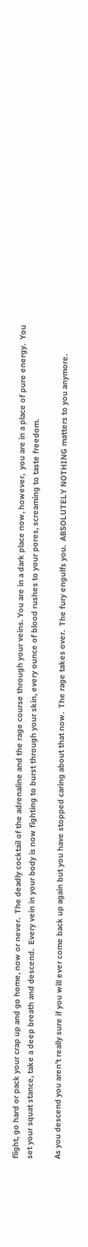flight, go hard or pack your crap up and go home, now or never.  The deadly cocktail of the adrenaline and the rage course through your veins. You are in a dark place now, however,  you are in a place of pure energy.  You set your squat stance, take a deep breath and descend.  Every vein in your body is now fighting to burst through your skin, every ounce of blood rushes to your pores, screaming to taste freedom.

As you descend you aren’t really sure if you will ever come back up again but you have stopped caring about that now.  The rage takes over.  The fury engulfs you.  ABSOLUTELY NOTHING matters to you anymore.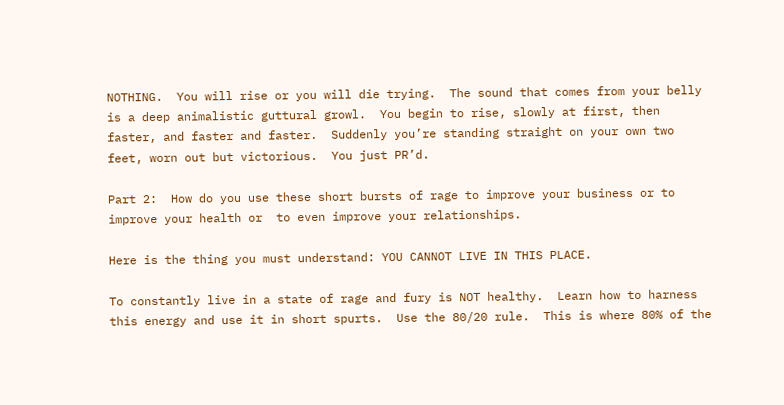NOTHING.  You will rise or you will die trying.  The sound that comes from your belly is a deep animalistic guttural growl.  You begin to rise, slowly at first, then faster, and faster and faster.  Suddenly you’re standing straight on your own two feet, worn out but victorious.  You just PR’d.

Part 2:  How do you use these short bursts of rage to improve your business or to improve your health or  to even improve your relationships.

Here is the thing you must understand: YOU CANNOT LIVE IN THIS PLACE.

To constantly live in a state of rage and fury is NOT healthy.  Learn how to harness this energy and use it in short spurts.  Use the 80/20 rule.  This is where 80% of the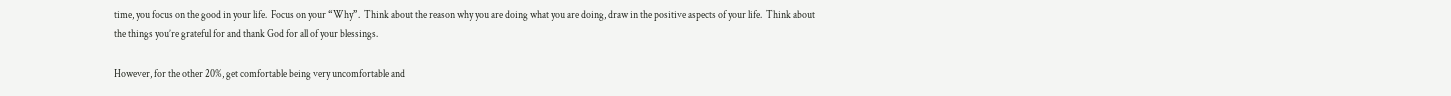time, you focus on the good in your life.  Focus on your “Why”.  Think about the reason why you are doing what you are doing, draw in the positive aspects of your life.  Think about the things you’re grateful for and thank God for all of your blessings.

However, for the other 20%, get comfortable being very uncomfortable and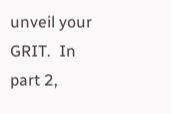unveil your GRIT.  In part 2,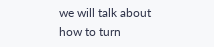we will talk about how to turn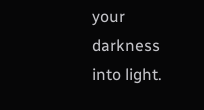your darkness into light.